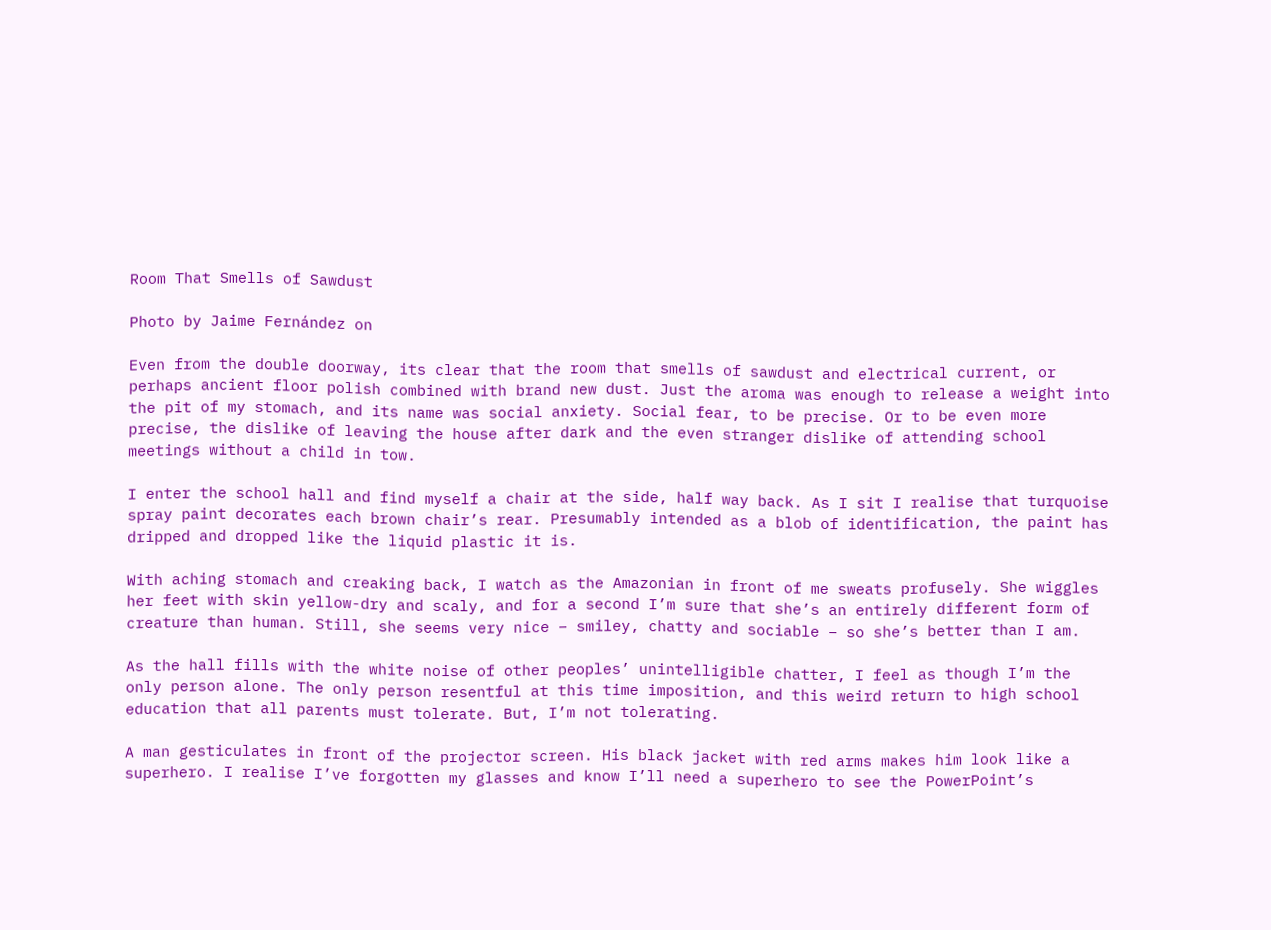Room That Smells of Sawdust

Photo by Jaime Fernández on

Even from the double doorway, its clear that the room that smells of sawdust and electrical current, or perhaps ancient floor polish combined with brand new dust. Just the aroma was enough to release a weight into the pit of my stomach, and its name was social anxiety. Social fear, to be precise. Or to be even more precise, the dislike of leaving the house after dark and the even stranger dislike of attending school meetings without a child in tow.

I enter the school hall and find myself a chair at the side, half way back. As I sit I realise that turquoise spray paint decorates each brown chair’s rear. Presumably intended as a blob of identification, the paint has dripped and dropped like the liquid plastic it is.

With aching stomach and creaking back, I watch as the Amazonian in front of me sweats profusely. She wiggles her feet with skin yellow-dry and scaly, and for a second I’m sure that she’s an entirely different form of creature than human. Still, she seems very nice – smiley, chatty and sociable – so she’s better than I am.

As the hall fills with the white noise of other peoples’ unintelligible chatter, I feel as though I’m the only person alone. The only person resentful at this time imposition, and this weird return to high school education that all parents must tolerate. But, I’m not tolerating.

A man gesticulates in front of the projector screen. His black jacket with red arms makes him look like a superhero. I realise I’ve forgotten my glasses and know I’ll need a superhero to see the PowerPoint’s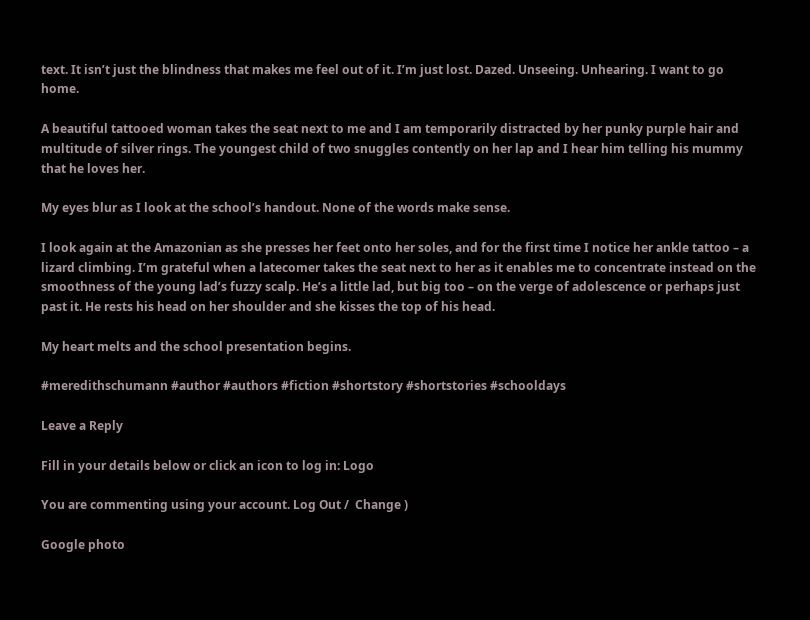text. It isn’t just the blindness that makes me feel out of it. I’m just lost. Dazed. Unseeing. Unhearing. I want to go home.

A beautiful tattooed woman takes the seat next to me and I am temporarily distracted by her punky purple hair and multitude of silver rings. The youngest child of two snuggles contently on her lap and I hear him telling his mummy that he loves her.

My eyes blur as I look at the school’s handout. None of the words make sense.

I look again at the Amazonian as she presses her feet onto her soles, and for the first time I notice her ankle tattoo – a lizard climbing. I’m grateful when a latecomer takes the seat next to her as it enables me to concentrate instead on the smoothness of the young lad’s fuzzy scalp. He’s a little lad, but big too – on the verge of adolescence or perhaps just past it. He rests his head on her shoulder and she kisses the top of his head.

My heart melts and the school presentation begins.

#meredithschumann #author #authors #fiction #shortstory #shortstories #schooldays

Leave a Reply

Fill in your details below or click an icon to log in: Logo

You are commenting using your account. Log Out /  Change )

Google photo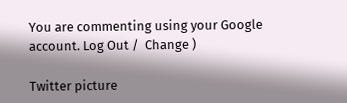You are commenting using your Google account. Log Out /  Change )

Twitter picture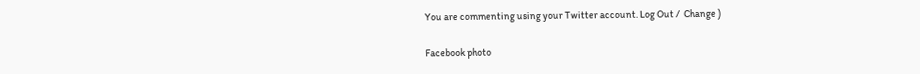You are commenting using your Twitter account. Log Out /  Change )

Facebook photo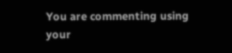You are commenting using your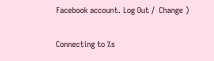Facebook account. Log Out /  Change )

Connecting to %s